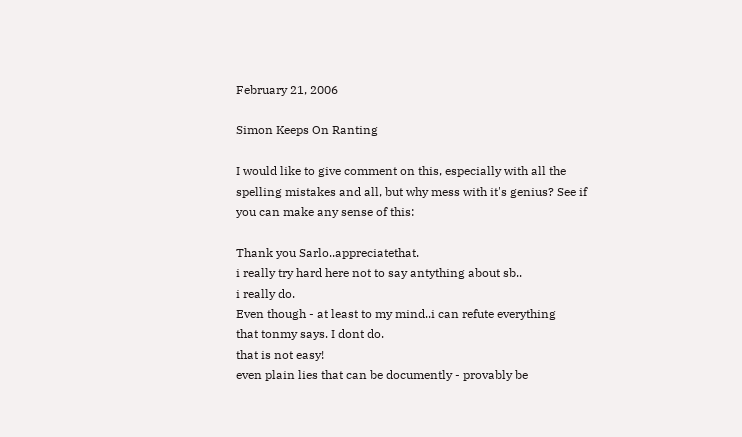February 21, 2006

Simon Keeps On Ranting

I would like to give comment on this, especially with all the spelling mistakes and all, but why mess with it's genius? See if you can make any sense of this:

Thank you Sarlo..appreciatethat.
i really try hard here not to say antything about sb..
i really do.
Even though - at least to my mind..i can refute everything
that tonmy says. I dont do.
that is not easy!
even plain lies that can be documently - provably be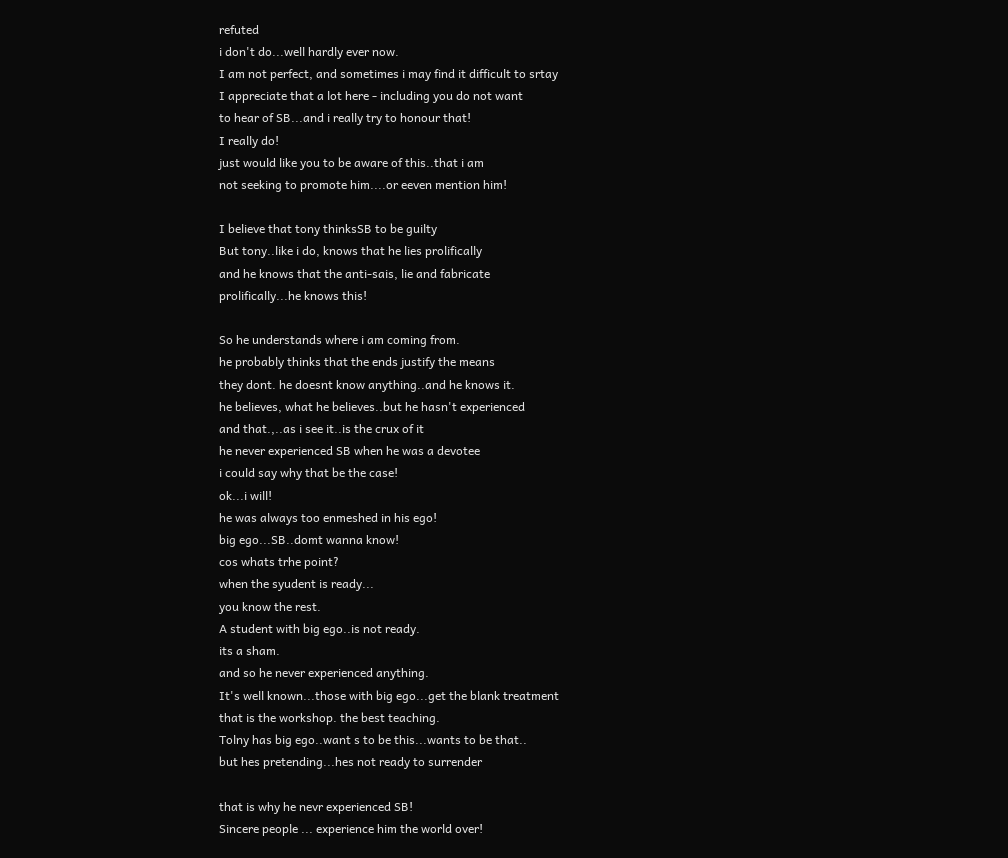refuted
i don't do...well hardly ever now.
I am not perfect, and sometimes i may find it difficult to srtay
I appreciate that a lot here - including you do not want
to hear of SB...and i really try to honour that!
I really do!
just would like you to be aware of this..that i am
not seeking to promote him....or eeven mention him!

I believe that tony thinksSB to be guilty
But tony..like i do, knows that he lies prolifically
and he knows that the anti-sais, lie and fabricate
prolifically...he knows this!

So he understands where i am coming from.
he probably thinks that the ends justify the means
they dont. he doesnt know anything..and he knows it.
he believes, what he believes..but he hasn't experienced
and that.,..as i see it..is the crux of it
he never experienced SB when he was a devotee
i could say why that be the case!
ok...i will!
he was always too enmeshed in his ego!
big ego...SB..domt wanna know!
cos whats trhe point?
when the syudent is ready...
you know the rest.
A student with big ego..is not ready.
its a sham.
and so he never experienced anything.
It's well known...those with big ego...get the blank treatment
that is the workshop. the best teaching.
Tolny has big ego..want s to be this...wants to be that..
but hes pretending...hes not ready to surrender

that is why he nevr experienced SB!
Sincere people ... experience him the world over!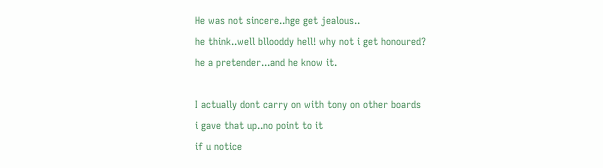He was not sincere..hge get jealous..
he think..well bllooddy hell! why not i get honoured?
he a pretender...and he know it.

I actually dont carry on with tony on other boards
i gave that up..no point to it
if u notice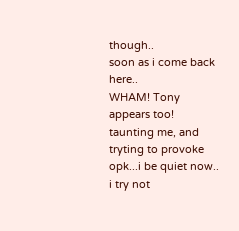though..
soon as i come back here..
WHAM! Tony appears too!
taunting me, and tryting to provoke
opk...i be quiet now..
i try not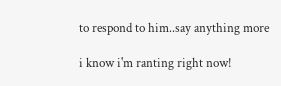to respond to him..say anything more

i know i'm ranting right now!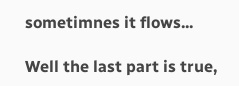sometimnes it flows...

Well the last part is true,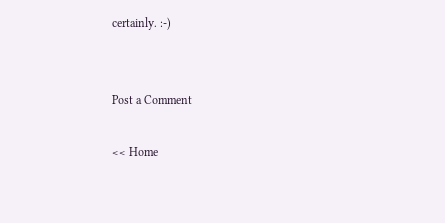certainly. :-)


Post a Comment

<< Home